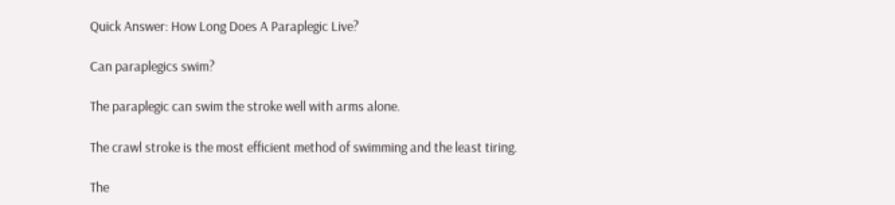Quick Answer: How Long Does A Paraplegic Live?

Can paraplegics swim?

The paraplegic can swim the stroke well with arms alone.

The crawl stroke is the most efficient method of swimming and the least tiring.

The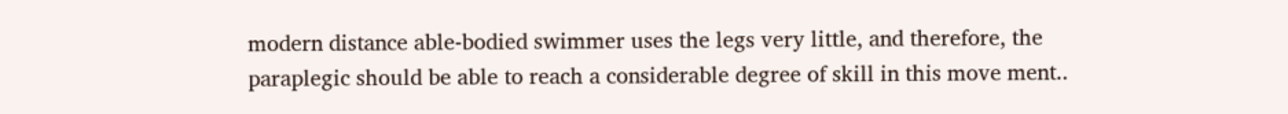modern distance able-bodied swimmer uses the legs very little, and therefore, the paraplegic should be able to reach a considerable degree of skill in this move ment..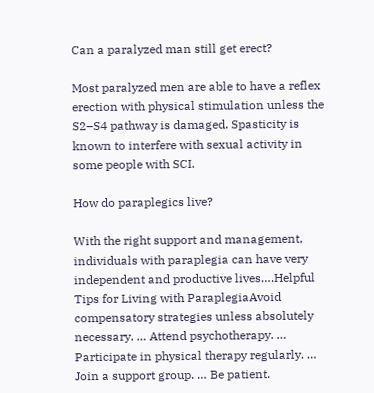Can a paralyzed man still get erect?

Most paralyzed men are able to have a reflex erection with physical stimulation unless the S2–S4 pathway is damaged. Spasticity is known to interfere with sexual activity in some people with SCI.

How do paraplegics live?

With the right support and management, individuals with paraplegia can have very independent and productive lives….Helpful Tips for Living with ParaplegiaAvoid compensatory strategies unless absolutely necessary. … Attend psychotherapy. … Participate in physical therapy regularly. … Join a support group. … Be patient.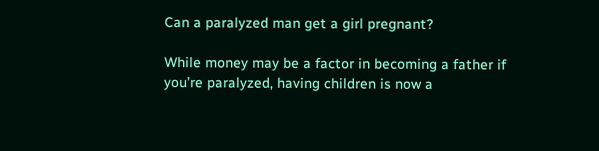Can a paralyzed man get a girl pregnant?

While money may be a factor in becoming a father if you’re paralyzed, having children is now a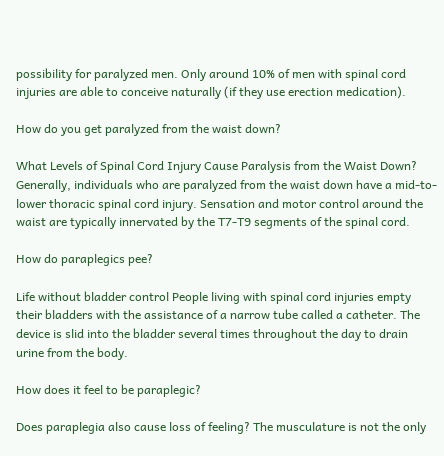possibility for paralyzed men. Only around 10% of men with spinal cord injuries are able to conceive naturally (if they use erection medication).

How do you get paralyzed from the waist down?

What Levels of Spinal Cord Injury Cause Paralysis from the Waist Down? Generally, individuals who are paralyzed from the waist down have a mid-to-lower thoracic spinal cord injury. Sensation and motor control around the waist are typically innervated by the T7-T9 segments of the spinal cord.

How do paraplegics pee?

Life without bladder control People living with spinal cord injuries empty their bladders with the assistance of a narrow tube called a catheter. The device is slid into the bladder several times throughout the day to drain urine from the body.

How does it feel to be paraplegic?

Does paraplegia also cause loss of feeling? The musculature is not the only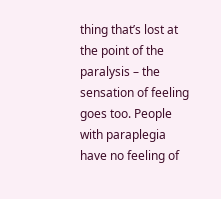thing that’s lost at the point of the paralysis – the sensation of feeling goes too. People with paraplegia have no feeling of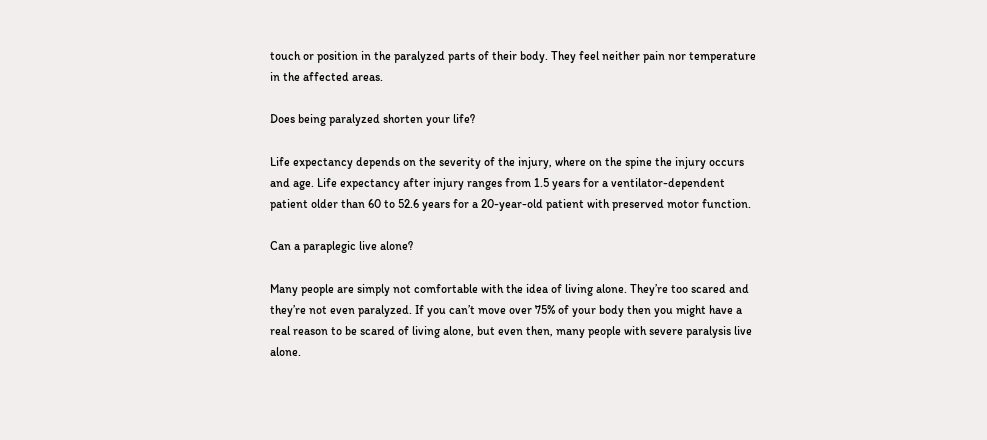touch or position in the paralyzed parts of their body. They feel neither pain nor temperature in the affected areas.

Does being paralyzed shorten your life?

Life expectancy depends on the severity of the injury, where on the spine the injury occurs and age. Life expectancy after injury ranges from 1.5 years for a ventilator-dependent patient older than 60 to 52.6 years for a 20-year-old patient with preserved motor function.

Can a paraplegic live alone?

Many people are simply not comfortable with the idea of living alone. They’re too scared and they’re not even paralyzed. If you can’t move over 75% of your body then you might have a real reason to be scared of living alone, but even then, many people with severe paralysis live alone.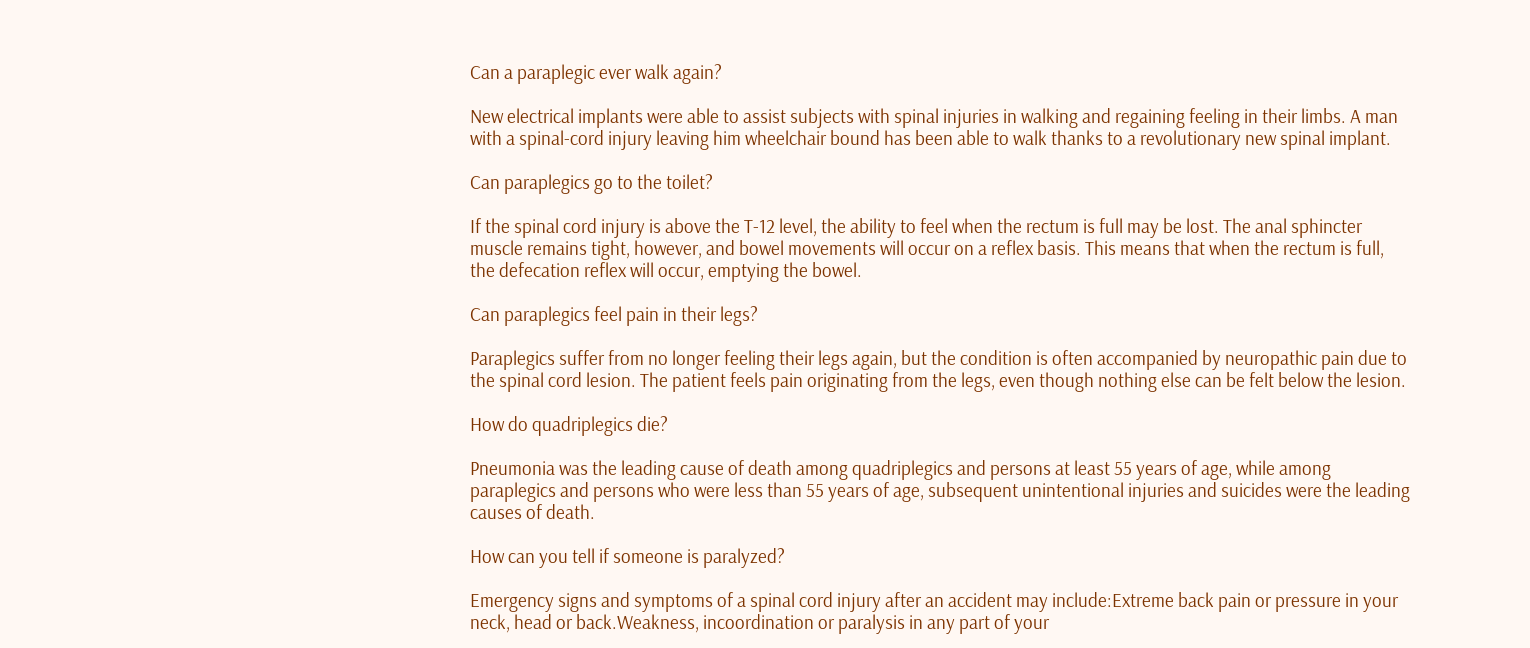Can a paraplegic ever walk again?

New electrical implants were able to assist subjects with spinal injuries in walking and regaining feeling in their limbs. A man with a spinal-cord injury leaving him wheelchair bound has been able to walk thanks to a revolutionary new spinal implant.

Can paraplegics go to the toilet?

If the spinal cord injury is above the T-12 level, the ability to feel when the rectum is full may be lost. The anal sphincter muscle remains tight, however, and bowel movements will occur on a reflex basis. This means that when the rectum is full, the defecation reflex will occur, emptying the bowel.

Can paraplegics feel pain in their legs?

Paraplegics suffer from no longer feeling their legs again, but the condition is often accompanied by neuropathic pain due to the spinal cord lesion. The patient feels pain originating from the legs, even though nothing else can be felt below the lesion.

How do quadriplegics die?

Pneumonia was the leading cause of death among quadriplegics and persons at least 55 years of age, while among paraplegics and persons who were less than 55 years of age, subsequent unintentional injuries and suicides were the leading causes of death.

How can you tell if someone is paralyzed?

Emergency signs and symptoms of a spinal cord injury after an accident may include:Extreme back pain or pressure in your neck, head or back.Weakness, incoordination or paralysis in any part of your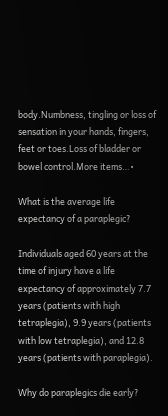body.Numbness, tingling or loss of sensation in your hands, fingers, feet or toes.Loss of bladder or bowel control.More items…•

What is the average life expectancy of a paraplegic?

Individuals aged 60 years at the time of injury have a life expectancy of approximately 7.7 years (patients with high tetraplegia), 9.9 years (patients with low tetraplegia), and 12.8 years (patients with paraplegia).

Why do paraplegics die early?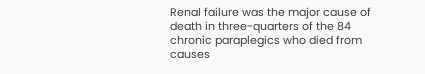Renal failure was the major cause of death in three-quarters of the 84 chronic paraplegics who died from causes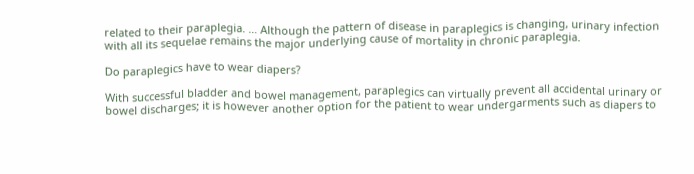related to their paraplegia. … Although the pattern of disease in paraplegics is changing, urinary infection with all its sequelae remains the major underlying cause of mortality in chronic paraplegia.

Do paraplegics have to wear diapers?

With successful bladder and bowel management, paraplegics can virtually prevent all accidental urinary or bowel discharges; it is however another option for the patient to wear undergarments such as diapers to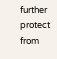further protect from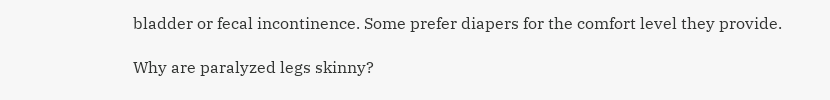bladder or fecal incontinence. Some prefer diapers for the comfort level they provide.

Why are paralyzed legs skinny?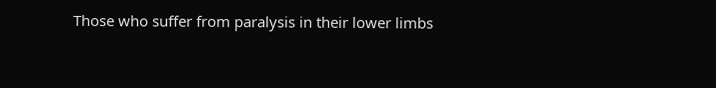Those who suffer from paralysis in their lower limbs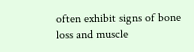often exhibit signs of bone loss and muscle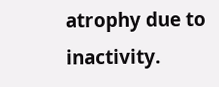atrophy due to inactivity.